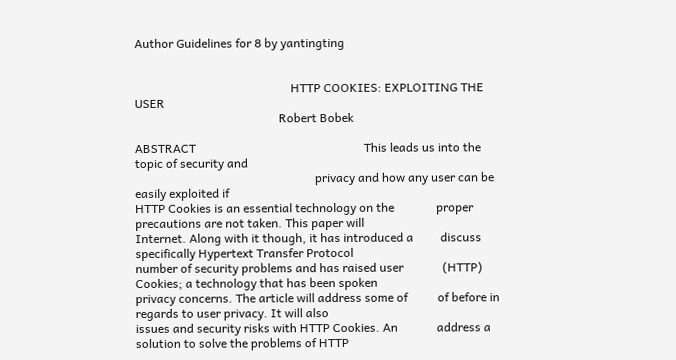Author Guidelines for 8 by yantingting


                                                    HTTP COOKIES: EXPLOITING THE USER
                                                Robert Bobek

ABSTRACT                                                        This leads us into the topic of security and
                                                            privacy and how any user can be easily exploited if
HTTP Cookies is an essential technology on the              proper precautions are not taken. This paper will
Internet. Along with it though, it has introduced a         discuss specifically Hypertext Transfer Protocol
number of security problems and has raised user             (HTTP) Cookies; a technology that has been spoken
privacy concerns. The article will address some of          of before in regards to user privacy. It will also
issues and security risks with HTTP Cookies. An             address a solution to solve the problems of HTTP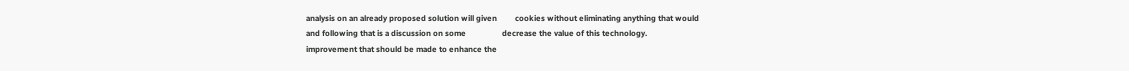analysis on an already proposed solution will given         cookies without eliminating anything that would
and following that is a discussion on some                  decrease the value of this technology.
improvement that should be made to enhance the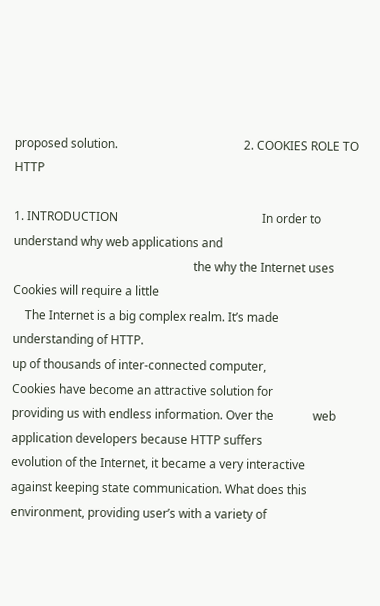proposed solution.                                          2. COOKIES ROLE TO HTTP

1. INTRODUCTION                                                In order to understand why web applications and
                                                            the why the Internet uses Cookies will require a little
    The Internet is a big complex realm. It’s made          understanding of HTTP.
up of thousands of inter-connected computer,                      Cookies have become an attractive solution for
providing us with endless information. Over the             web application developers because HTTP suffers
evolution of the Internet, it became a very interactive     against keeping state communication. What does this
environment, providing user’s with a variety of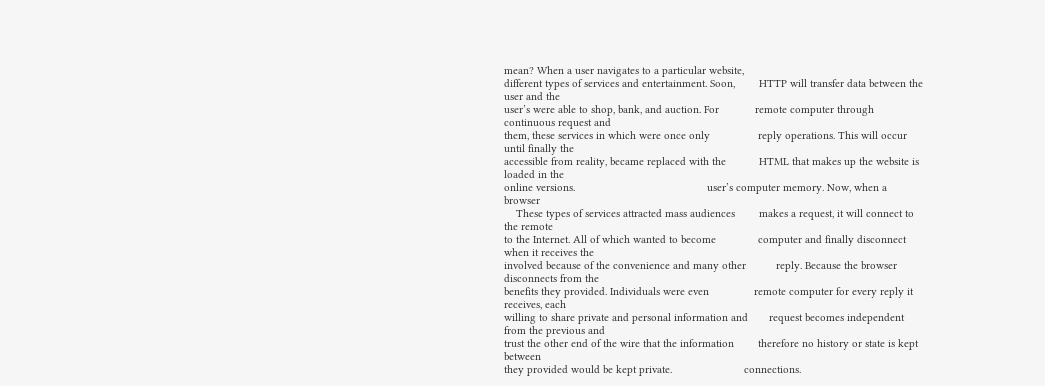mean? When a user navigates to a particular website,
different types of services and entertainment. Soon,        HTTP will transfer data between the user and the
user’s were able to shop, bank, and auction. For            remote computer through continuous request and
them, these services in which were once only                reply operations. This will occur until finally the
accessible from reality, became replaced with the           HTML that makes up the website is loaded in the
online versions.                                            user’s computer memory. Now, when a browser
    These types of services attracted mass audiences        makes a request, it will connect to the remote
to the Internet. All of which wanted to become              computer and finally disconnect when it receives the
involved because of the convenience and many other          reply. Because the browser disconnects from the
benefits they provided. Individuals were even               remote computer for every reply it receives, each
willing to share private and personal information and       request becomes independent from the previous and
trust the other end of the wire that the information        therefore no history or state is kept between
they provided would be kept private.                        connections.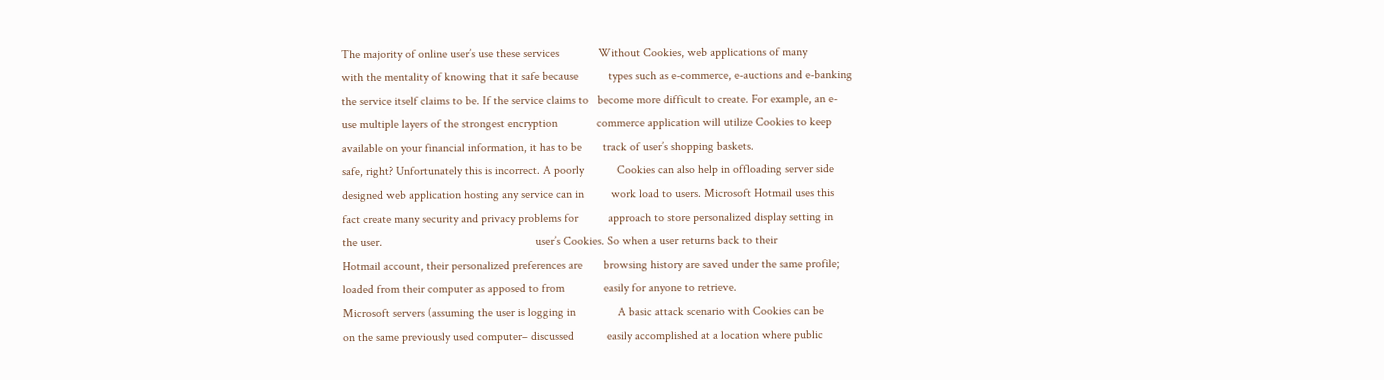The majority of online user’s use these services             Without Cookies, web applications of many
with the mentality of knowing that it safe because          types such as e-commerce, e-auctions and e-banking
the service itself claims to be. If the service claims to   become more difficult to create. For example, an e-
use multiple layers of the strongest encryption             commerce application will utilize Cookies to keep
available on your financial information, it has to be       track of user’s shopping baskets.
safe, right? Unfortunately this is incorrect. A poorly           Cookies can also help in offloading server side
designed web application hosting any service can in         work load to users. Microsoft Hotmail uses this
fact create many security and privacy problems for          approach to store personalized display setting in
the user.                                                   user’s Cookies. So when a user returns back to their
Hotmail account, their personalized preferences are       browsing history are saved under the same profile;
loaded from their computer as apposed to from             easily for anyone to retrieve.
Microsoft servers (assuming the user is logging in              A basic attack scenario with Cookies can be
on the same previously used computer– discussed           easily accomplished at a location where public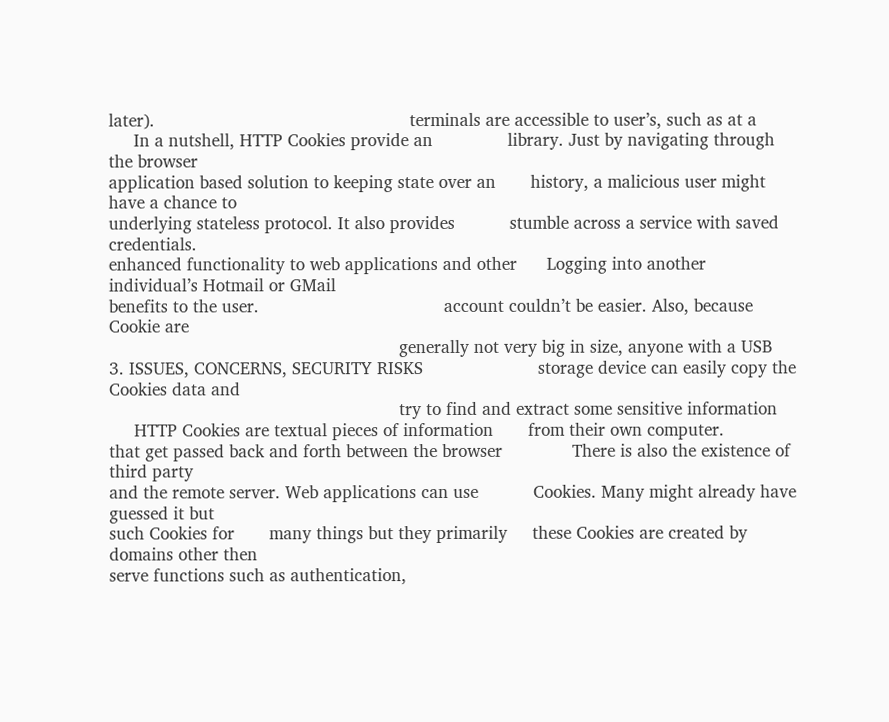later).                                                   terminals are accessible to user’s, such as at a
     In a nutshell, HTTP Cookies provide an               library. Just by navigating through the browser
application based solution to keeping state over an       history, a malicious user might have a chance to
underlying stateless protocol. It also provides           stumble across a service with saved credentials.
enhanced functionality to web applications and other      Logging into another individual’s Hotmail or GMail
benefits to the user.                                     account couldn’t be easier. Also, because Cookie are
                                                          generally not very big in size, anyone with a USB
3. ISSUES, CONCERNS, SECURITY RISKS                       storage device can easily copy the Cookies data and
                                                          try to find and extract some sensitive information
     HTTP Cookies are textual pieces of information       from their own computer.
that get passed back and forth between the browser              There is also the existence of third party
and the remote server. Web applications can use           Cookies. Many might already have guessed it but
such Cookies for       many things but they primarily     these Cookies are created by domains other then
serve functions such as authentication,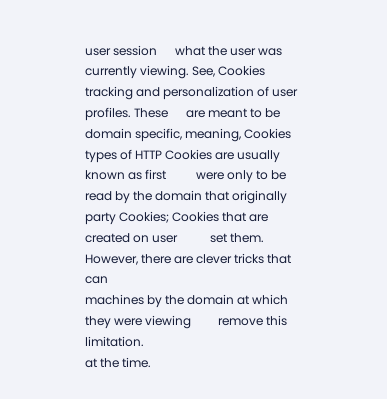user session      what the user was currently viewing. See, Cookies
tracking and personalization of user profiles. These      are meant to be domain specific, meaning, Cookies
types of HTTP Cookies are usually known as first          were only to be read by the domain that originally
party Cookies; Cookies that are created on user           set them. However, there are clever tricks that can
machines by the domain at which they were viewing         remove this limitation.
at the time.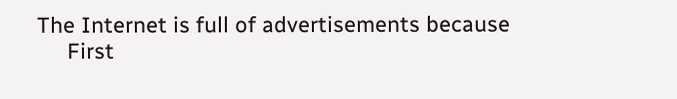The Internet is full of advertisements because
     First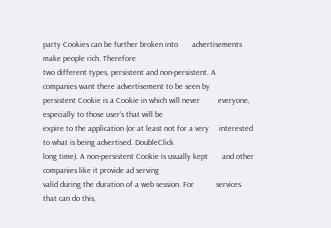party Cookies can be further broken into       advertisements make people rich. Therefore
two different types, persistent and non-persistent. A     companies want there advertisement to be seen by
persistent Cookie is a Cookie in which will never         everyone, especially to those user’s that will be
expire to the application (or at least not for a very     interested to what is being advertised. DoubleClick
long time). A non-persistent Cookie is usually kept       and other companies like it provide ad serving
valid during the duration of a web session. For           services that can do this,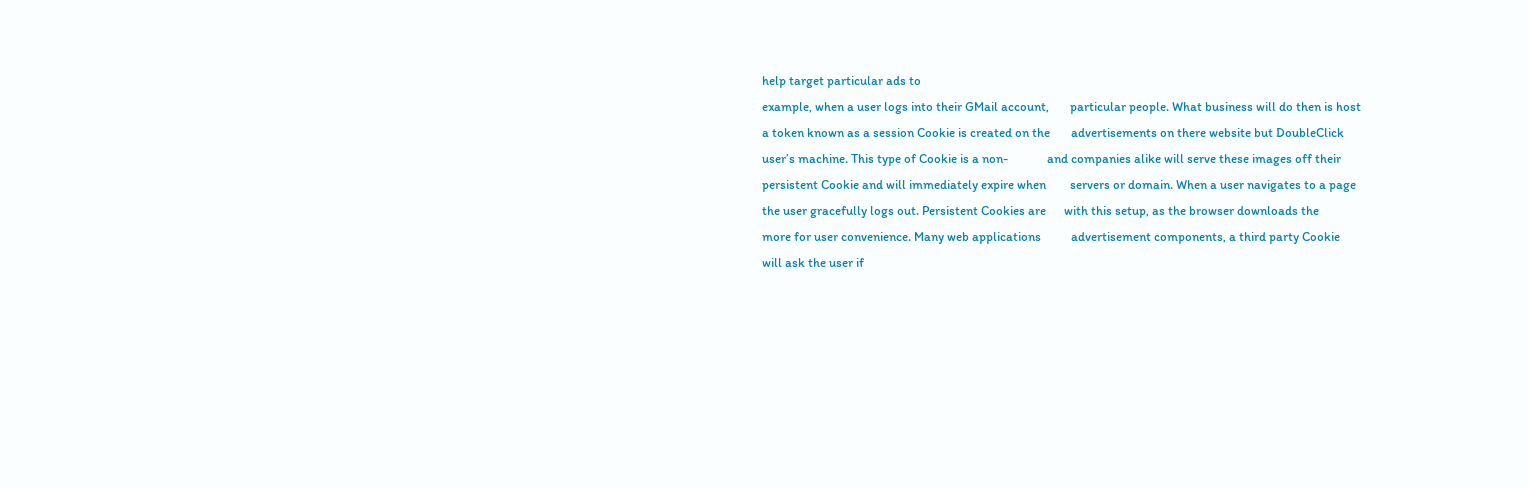help target particular ads to
example, when a user logs into their GMail account,       particular people. What business will do then is host
a token known as a session Cookie is created on the       advertisements on there website but DoubleClick
user’s machine. This type of Cookie is a non-             and companies alike will serve these images off their
persistent Cookie and will immediately expire when        servers or domain. When a user navigates to a page
the user gracefully logs out. Persistent Cookies are      with this setup, as the browser downloads the
more for user convenience. Many web applications          advertisement components, a third party Cookie
will ask the user if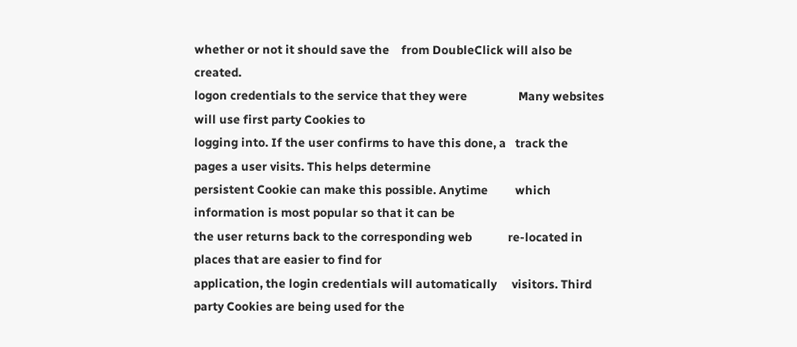whether or not it should save the    from DoubleClick will also be created.
logon credentials to the service that they were                 Many websites will use first party Cookies to
logging into. If the user confirms to have this done, a   track the pages a user visits. This helps determine
persistent Cookie can make this possible. Anytime         which information is most popular so that it can be
the user returns back to the corresponding web            re-located in places that are easier to find for
application, the login credentials will automatically     visitors. Third party Cookies are being used for the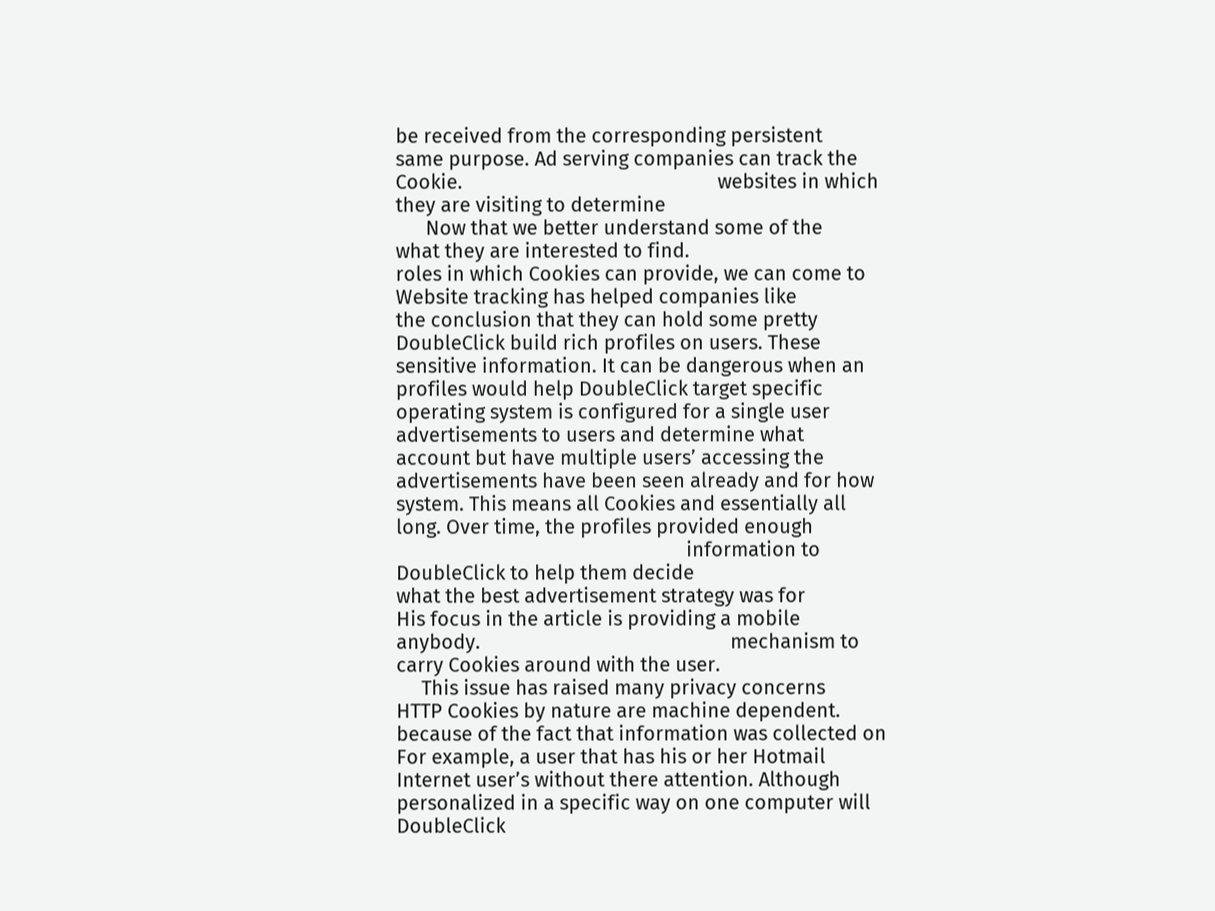be received from the corresponding persistent             same purpose. Ad serving companies can track the
Cookie.                                                   websites in which they are visiting to determine
      Now that we better understand some of the           what they are interested to find.
roles in which Cookies can provide, we can come to            Website tracking has helped companies like
the conclusion that they can hold some pretty             DoubleClick build rich profiles on users. These
sensitive information. It can be dangerous when an        profiles would help DoubleClick target specific
operating system is configured for a single user          advertisements to users and determine what
account but have multiple users’ accessing the            advertisements have been seen already and for how
system. This means all Cookies and essentially all        long. Over time, the profiles provided enough
                                                          information to DoubleClick to help them decide
what the best advertisement strategy was for              His focus in the article is providing a mobile
anybody.                                                  mechanism to carry Cookies around with the user.
     This issue has raised many privacy concerns             HTTP Cookies by nature are machine dependent.
because of the fact that information was collected on     For example, a user that has his or her Hotmail
Internet user’s without there attention. Although         personalized in a specific way on one computer will
DoubleClick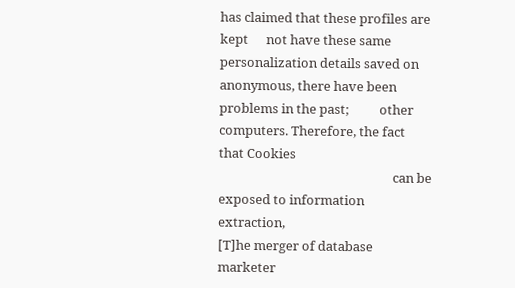has claimed that these profiles are kept      not have these same personalization details saved on
anonymous, there have been problems in the past;          other computers. Therefore, the fact that Cookies
                                                          can be exposed to information extraction,
[T]he merger of database marketer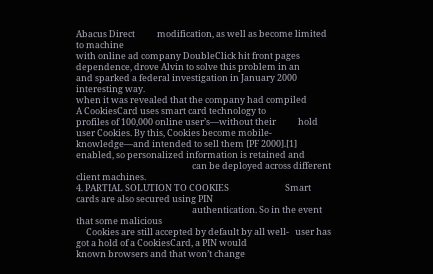Abacus Direct           modification, as well as become limited to machine
with online ad company DoubleClick hit front pages        dependence, drove Alvin to solve this problem in an
and sparked a federal investigation in January 2000       interesting way.
when it was revealed that the company had compiled            A CookiesCard uses smart card technology to
profiles of 100,000 online user’s—without their           hold user Cookies. By this, Cookies become mobile-
knowledge—and intended to sell them [PF 2000].[1]         enabled, so personalized information is retained and
                                                          can be deployed across different client machines.
4. PARTIAL SOLUTION TO COOKIES                            Smart cards are also secured using PIN
                                                          authentication. So in the event that some malicious
     Cookies are still accepted by default by all well-   user has got a hold of a CookiesCard, a PIN would
known browsers and that won’t change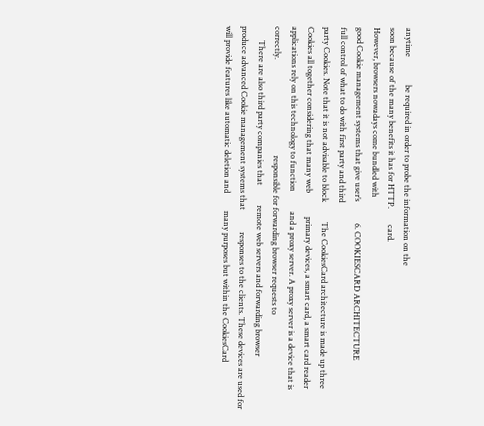anytime              be required in order to probe the information on the
soon because of the many benefits it has for HTTP.        card.
However, browsers nowadays come bundled with
good Cookie management systems that give user’s           6. COOKIESCARD ARCHITECTURE
full control of what to do with first party and third
party Cookies. Note that it is not advisable to block          The CookiesCard architecture is made up three
Cookies all together considering that many web            primary devices, a smart card, a smart card reader
applications rely on this technology to function          and a proxy server. A proxy server is a device that is
correctly.                                                responsible for forwarding browser requests to
       There are also third party companies that          remote web servers and forwarding browser
produce advanced Cookie management systems that           responses to the clients. These devices are used for
will provide features like automatic deletion and         many purposes but within the CookiesCard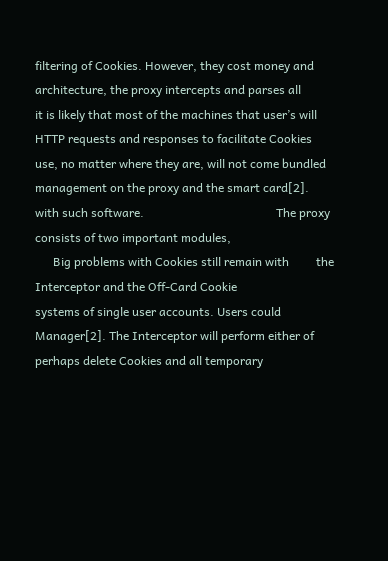filtering of Cookies. However, they cost money and        architecture, the proxy intercepts and parses all
it is likely that most of the machines that user’s will   HTTP requests and responses to facilitate Cookies
use, no matter where they are, will not come bundled      management on the proxy and the smart card[2].
with such software.                                            The proxy consists of two important modules,
      Big problems with Cookies still remain with         the Interceptor and the Off-Card Cookie
systems of single user accounts. Users could              Manager[2]. The Interceptor will perform either of
perhaps delete Cookies and all temporary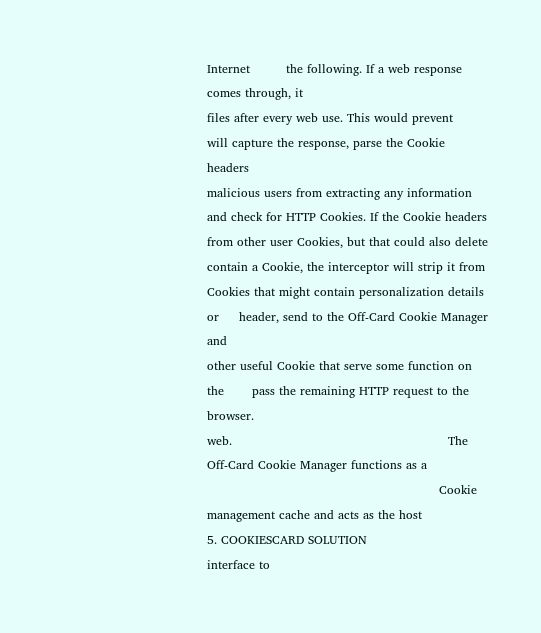Internet         the following. If a web response comes through, it
files after every web use. This would prevent             will capture the response, parse the Cookie headers
malicious users from extracting any information           and check for HTTP Cookies. If the Cookie headers
from other user Cookies, but that could also delete       contain a Cookie, the interceptor will strip it from
Cookies that might contain personalization details or     header, send to the Off-Card Cookie Manager and
other useful Cookie that serve some function on the       pass the remaining HTTP request to the browser.
web.                                                      The Off-Card Cookie Manager functions as a
                                                          Cookie management cache and acts as the host
5. COOKIESCARD SOLUTION                                   interface to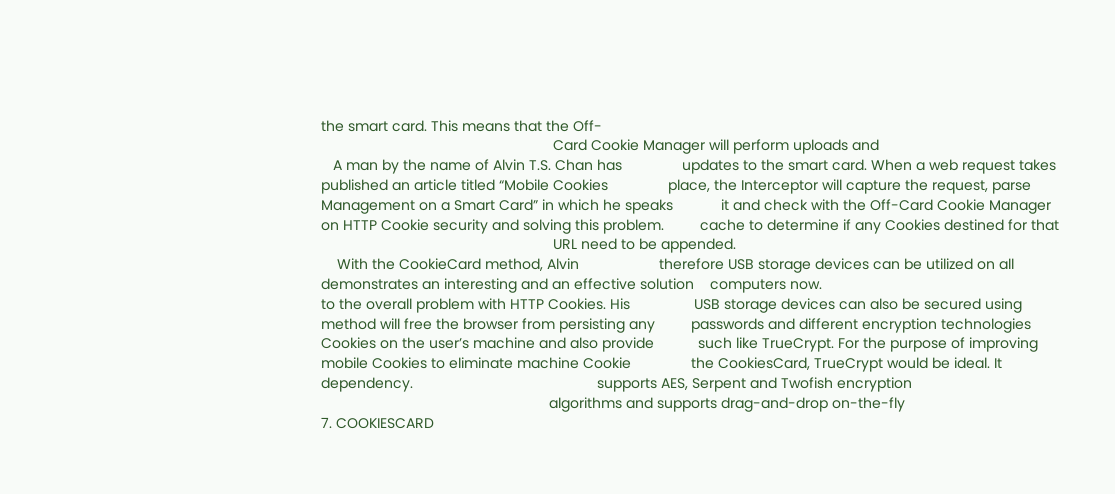the smart card. This means that the Off-
                                                          Card Cookie Manager will perform uploads and
   A man by the name of Alvin T.S. Chan has               updates to the smart card. When a web request takes
published an article titled “Mobile Cookies               place, the Interceptor will capture the request, parse
Management on a Smart Card” in which he speaks            it and check with the Off-Card Cookie Manager
on HTTP Cookie security and solving this problem.         cache to determine if any Cookies destined for that
                                                          URL need to be appended.
    With the CookieCard method, Alvin                    therefore USB storage devices can be utilized on all
demonstrates an interesting and an effective solution    computers now.
to the overall problem with HTTP Cookies. His                USB storage devices can also be secured using
method will free the browser from persisting any         passwords and different encryption technologies
Cookies on the user’s machine and also provide           such like TrueCrypt. For the purpose of improving
mobile Cookies to eliminate machine Cookie               the CookiesCard, TrueCrypt would be ideal. It
dependency.                                              supports AES, Serpent and Twofish encryption
                                                         algorithms and supports drag-and-drop on-the-fly
7. COOKIESCARD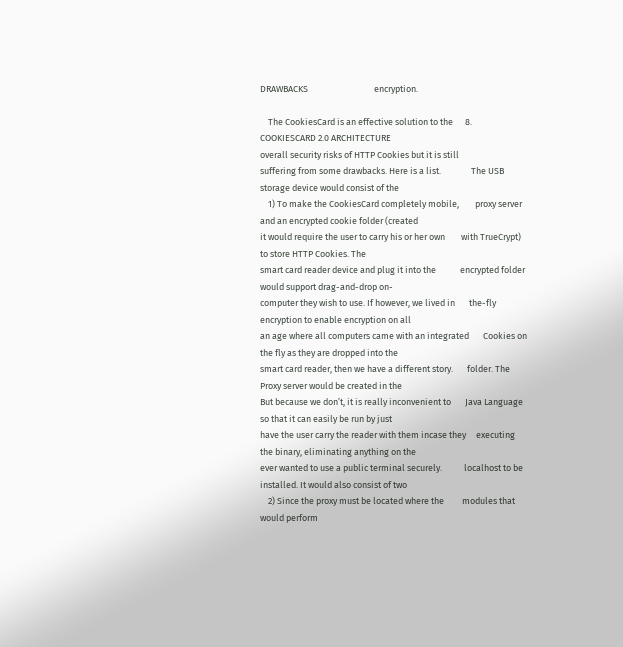DRAWBACKS                                 encryption.

    The CookiesCard is an effective solution to the      8. COOKIESCARD 2.0 ARCHITECTURE
overall security risks of HTTP Cookies but it is still
suffering from some drawbacks. Here is a list.               The USB storage device would consist of the
    1) To make the CookiesCard completely mobile,        proxy server and an encrypted cookie folder (created
it would require the user to carry his or her own        with TrueCrypt) to store HTTP Cookies. The
smart card reader device and plug it into the            encrypted folder would support drag-and-drop on-
computer they wish to use. If however, we lived in       the-fly encryption to enable encryption on all
an age where all computers came with an integrated       Cookies on the fly as they are dropped into the
smart card reader, then we have a different story.       folder. The Proxy server would be created in the
But because we don’t, it is really inconvenient to       Java Language so that it can easily be run by just
have the user carry the reader with them incase they     executing the binary, eliminating anything on the
ever wanted to use a public terminal securely.           localhost to be installed. It would also consist of two
    2) Since the proxy must be located where the         modules that would perform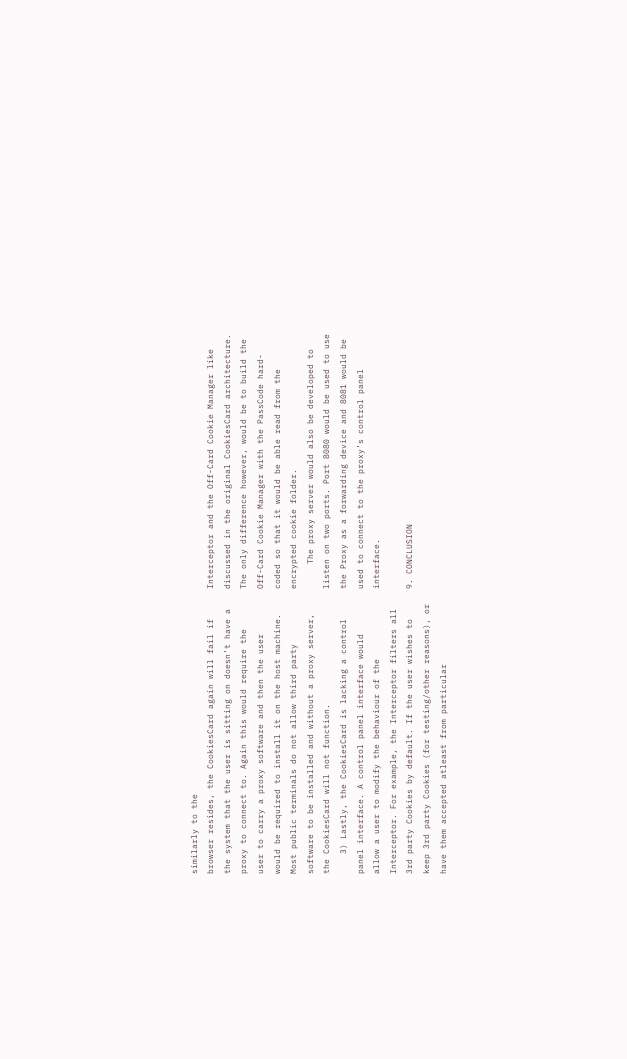similarly to the
browser resides, the CookiesCard again will fail if      Interceptor and the Off-Card Cookie Manager like
the system that the user is sitting on doesn’t have a    discussed in the original CookiesCard architecture.
proxy to connect to. Again this would require the        The only difference however, would be to build the
user to carry a proxy software and then the user         Off-Card Cookie Manager with the PassCode hard-
would be required to install it on the host machine.     coded so that it would be able read from the
Most public terminals do not allow third party           encrypted cookie folder.
software to be installed and without a proxy server,          The proxy server would also be developed to
the CookiesCard will not function.                       listen on two ports. Port 8080 would be used to use
    3) Lastly, the CookiesCard is lacking a control      the Proxy as a forwarding device and 8081 would be
panel interface. A control panel interface would         used to connect to the proxy’s control panel
allow a user to modify the behaviour of the              interface.
Interceptor. For example, the Interceptor filters all
3rd party Cookies by default. If the user wishes to      9. CONCLUSION
keep 3rd party Cookies (for testing/other reasons), or
have them accepted atleast from particular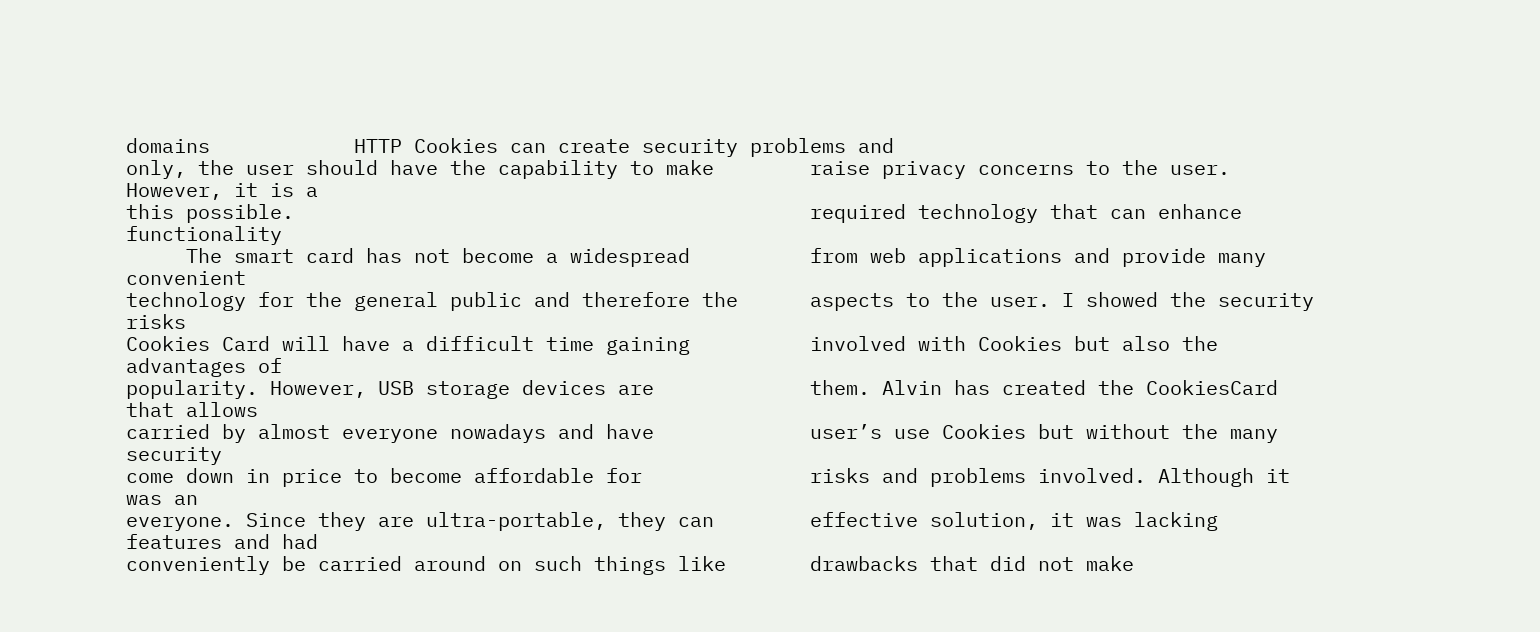domains            HTTP Cookies can create security problems and
only, the user should have the capability to make        raise privacy concerns to the user. However, it is a
this possible.                                           required technology that can enhance functionality
     The smart card has not become a widespread          from web applications and provide many convenient
technology for the general public and therefore the      aspects to the user. I showed the security risks
Cookies Card will have a difficult time gaining          involved with Cookies but also the advantages of
popularity. However, USB storage devices are             them. Alvin has created the CookiesCard that allows
carried by almost everyone nowadays and have             user’s use Cookies but without the many security
come down in price to become affordable for              risks and problems involved. Although it was an
everyone. Since they are ultra-portable, they can        effective solution, it was lacking features and had
conveniently be carried around on such things like       drawbacks that did not make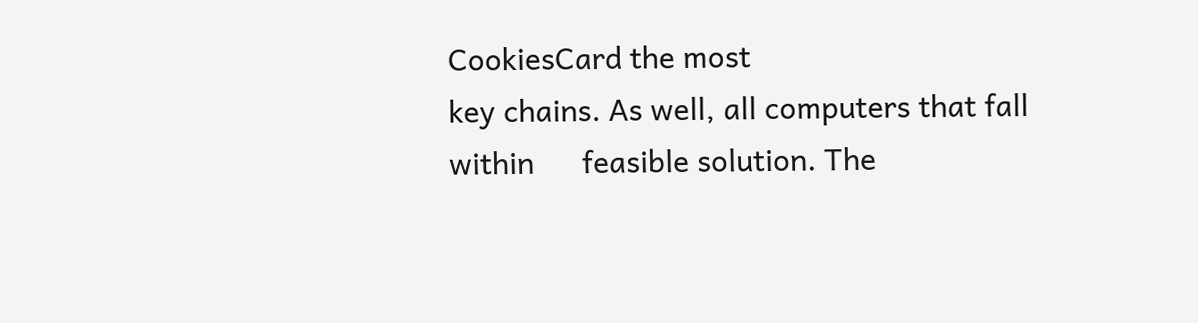CookiesCard the most
key chains. As well, all computers that fall within      feasible solution. The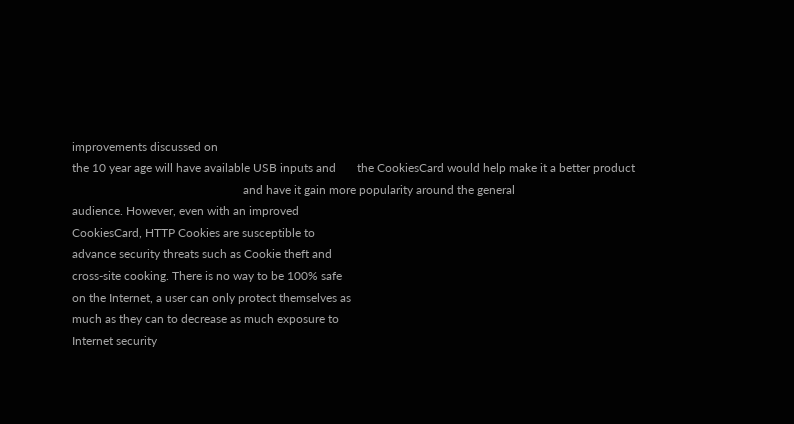improvements discussed on
the 10 year age will have available USB inputs and       the CookiesCard would help make it a better product
                                                         and have it gain more popularity around the general
audience. However, even with an improved
CookiesCard, HTTP Cookies are susceptible to
advance security threats such as Cookie theft and
cross-site cooking. There is no way to be 100% safe
on the Internet, a user can only protect themselves as
much as they can to decrease as much exposure to
Internet security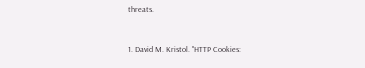threats.


1. David M. Kristol. "HTTP Cookies: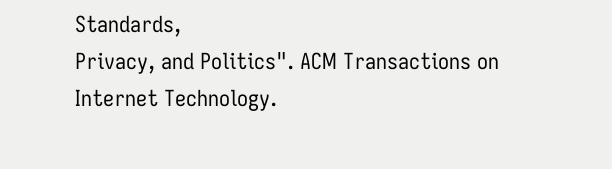Standards,
Privacy, and Politics". ACM Transactions on
Internet Technology.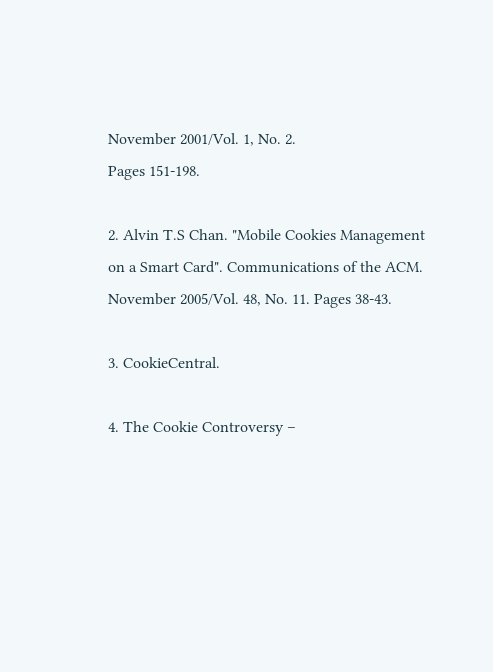November 2001/Vol. 1, No. 2.
Pages 151-198.

2. Alvin T.S Chan. "Mobile Cookies Management
on a Smart Card". Communications of the ACM.
November 2005/Vol. 48, No. 11. Pages 38-43.

3. CookieCentral.

4. The Cookie Controversy –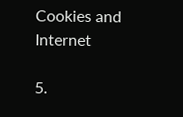Cookies and Internet

5.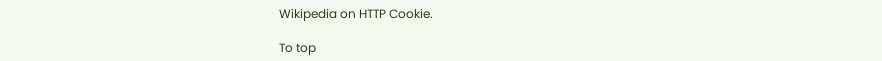Wikipedia on HTTP Cookie.

To top